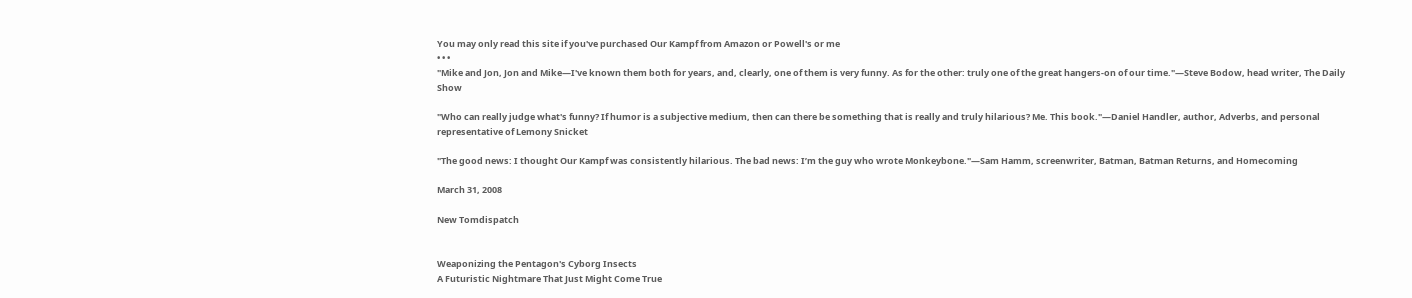You may only read this site if you've purchased Our Kampf from Amazon or Powell's or me
• • •
"Mike and Jon, Jon and Mike—I've known them both for years, and, clearly, one of them is very funny. As for the other: truly one of the great hangers-on of our time."—Steve Bodow, head writer, The Daily Show

"Who can really judge what's funny? If humor is a subjective medium, then can there be something that is really and truly hilarious? Me. This book."—Daniel Handler, author, Adverbs, and personal representative of Lemony Snicket

"The good news: I thought Our Kampf was consistently hilarious. The bad news: I’m the guy who wrote Monkeybone."—Sam Hamm, screenwriter, Batman, Batman Returns, and Homecoming

March 31, 2008

New Tomdispatch


Weaponizing the Pentagon's Cyborg Insects
A Futuristic Nightmare That Just Might Come True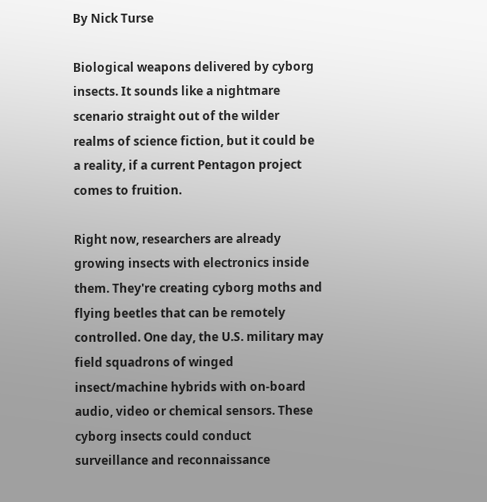By Nick Turse

Biological weapons delivered by cyborg insects. It sounds like a nightmare scenario straight out of the wilder realms of science fiction, but it could be a reality, if a current Pentagon project comes to fruition.

Right now, researchers are already growing insects with electronics inside them. They're creating cyborg moths and flying beetles that can be remotely controlled. One day, the U.S. military may field squadrons of winged insect/machine hybrids with on-board audio, video or chemical sensors. These cyborg insects could conduct surveillance and reconnaissance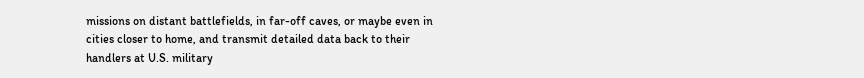missions on distant battlefields, in far-off caves, or maybe even in cities closer to home, and transmit detailed data back to their handlers at U.S. military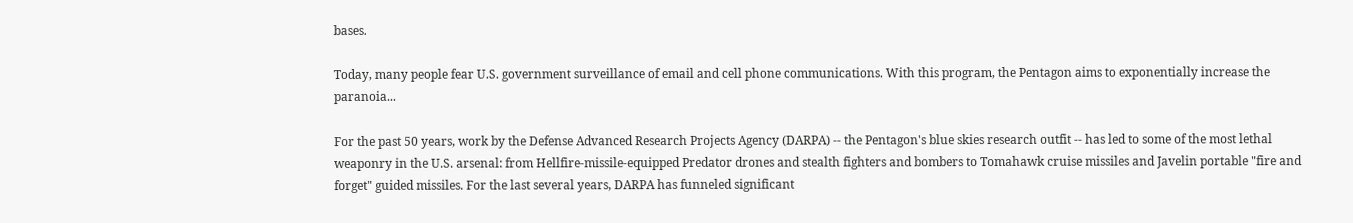bases.

Today, many people fear U.S. government surveillance of email and cell phone communications. With this program, the Pentagon aims to exponentially increase the paranoia...

For the past 50 years, work by the Defense Advanced Research Projects Agency (DARPA) -- the Pentagon's blue skies research outfit -- has led to some of the most lethal weaponry in the U.S. arsenal: from Hellfire-missile-equipped Predator drones and stealth fighters and bombers to Tomahawk cruise missiles and Javelin portable "fire and forget" guided missiles. For the last several years, DARPA has funneled significant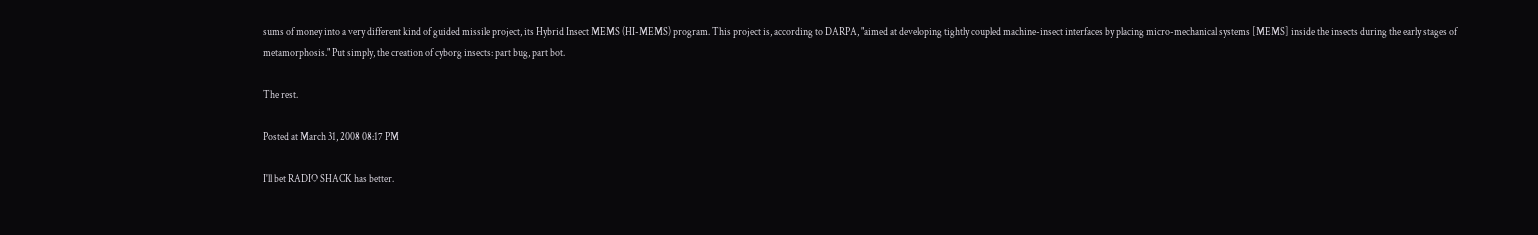sums of money into a very different kind of guided missile project, its Hybrid Insect MEMS (HI-MEMS) program. This project is, according to DARPA, "aimed at developing tightly coupled machine-insect interfaces by placing micro-mechanical systems [MEMS] inside the insects during the early stages of metamorphosis." Put simply, the creation of cyborg insects: part bug, part bot.

The rest.

Posted at March 31, 2008 08:17 PM

I'll bet RADIO SHACK has better.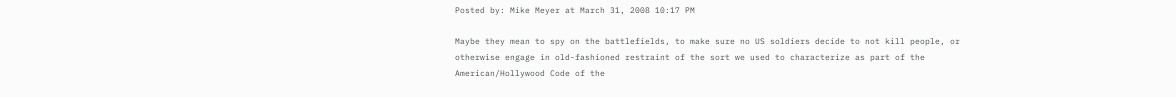Posted by: Mike Meyer at March 31, 2008 10:17 PM

Maybe they mean to spy on the battlefields, to make sure no US soldiers decide to not kill people, or otherwise engage in old-fashioned restraint of the sort we used to characterize as part of the American/Hollywood Code of the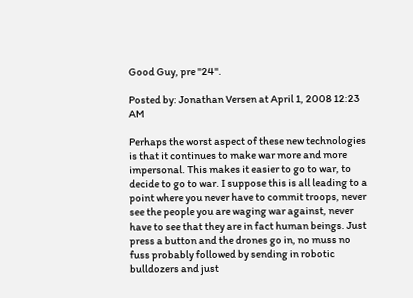Good Guy, pre "24".

Posted by: Jonathan Versen at April 1, 2008 12:23 AM

Perhaps the worst aspect of these new technologies is that it continues to make war more and more impersonal. This makes it easier to go to war, to decide to go to war. I suppose this is all leading to a point where you never have to commit troops, never see the people you are waging war against, never have to see that they are in fact human beings. Just press a button and the drones go in, no muss no fuss probably followed by sending in robotic bulldozers and just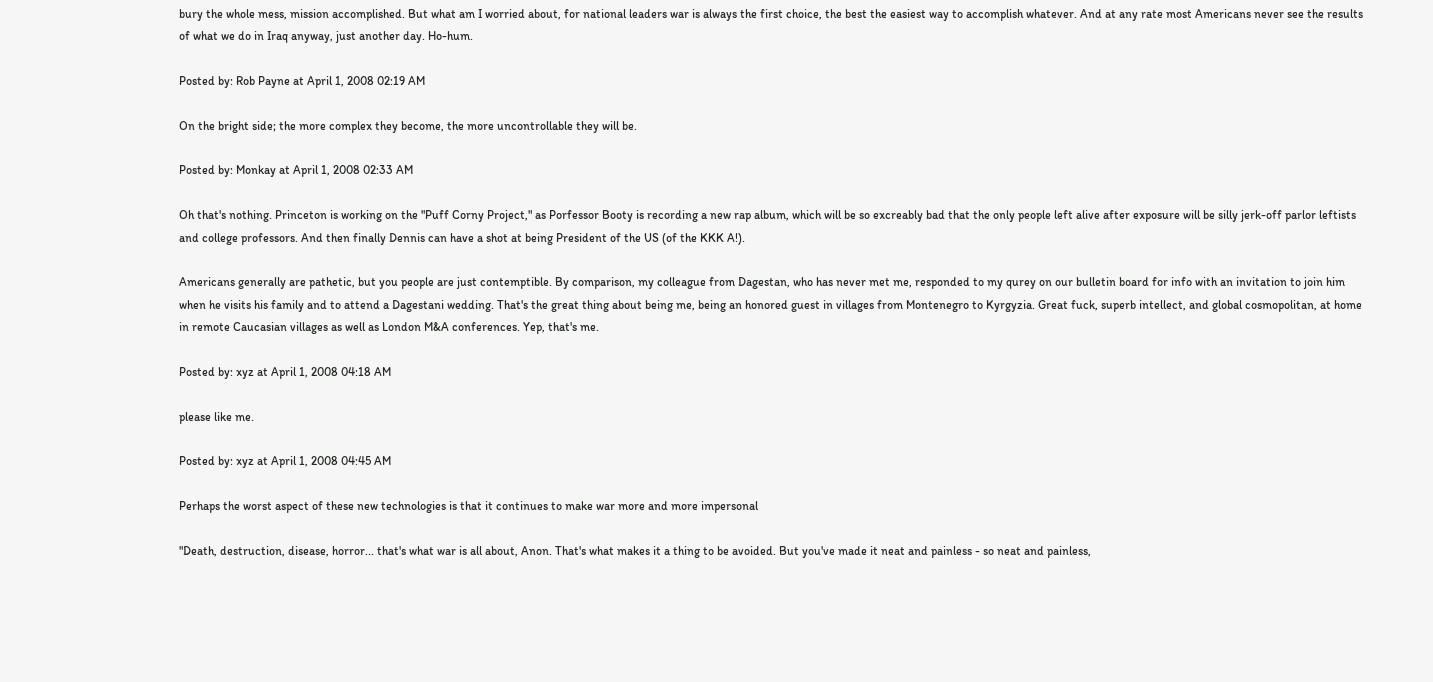bury the whole mess, mission accomplished. But what am I worried about, for national leaders war is always the first choice, the best the easiest way to accomplish whatever. And at any rate most Americans never see the results of what we do in Iraq anyway, just another day. Ho-hum.

Posted by: Rob Payne at April 1, 2008 02:19 AM

On the bright side; the more complex they become, the more uncontrollable they will be.

Posted by: Monkay at April 1, 2008 02:33 AM

Oh that's nothing. Princeton is working on the "Puff Corny Project," as Porfessor Booty is recording a new rap album, which will be so excreably bad that the only people left alive after exposure will be silly jerk-off parlor leftists and college professors. And then finally Dennis can have a shot at being President of the US (of the KKK A!).

Americans generally are pathetic, but you people are just contemptible. By comparison, my colleague from Dagestan, who has never met me, responded to my qurey on our bulletin board for info with an invitation to join him when he visits his family and to attend a Dagestani wedding. That's the great thing about being me, being an honored guest in villages from Montenegro to Kyrgyzia. Great fuck, superb intellect, and global cosmopolitan, at home in remote Caucasian villages as well as London M&A conferences. Yep, that's me.

Posted by: xyz at April 1, 2008 04:18 AM

please like me.

Posted by: xyz at April 1, 2008 04:45 AM

Perhaps the worst aspect of these new technologies is that it continues to make war more and more impersonal

"Death, destruction, disease, horror... that's what war is all about, Anon. That's what makes it a thing to be avoided. But you've made it neat and painless - so neat and painless,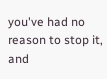you've had no reason to stop it, and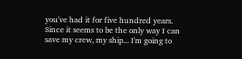you've had it for five hundred years. Since it seems to be the only way I can save my crew, my ship... I'm going to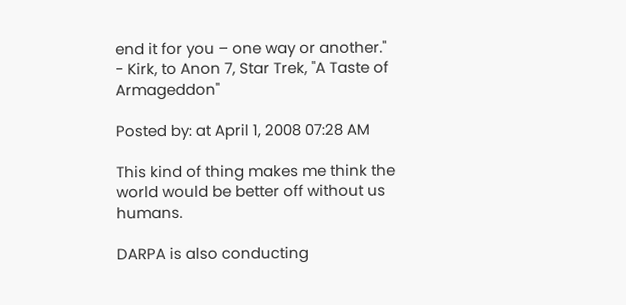end it for you – one way or another."
- Kirk, to Anon 7, Star Trek, "A Taste of Armageddon"

Posted by: at April 1, 2008 07:28 AM

This kind of thing makes me think the world would be better off without us humans.

DARPA is also conducting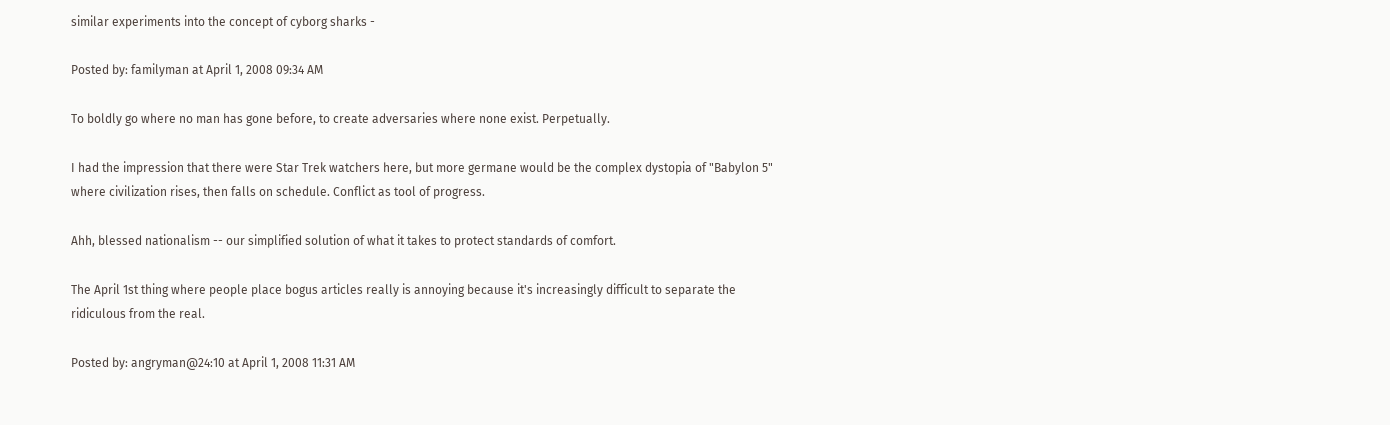similar experiments into the concept of cyborg sharks -

Posted by: familyman at April 1, 2008 09:34 AM

To boldly go where no man has gone before, to create adversaries where none exist. Perpetually.

I had the impression that there were Star Trek watchers here, but more germane would be the complex dystopia of "Babylon 5" where civilization rises, then falls on schedule. Conflict as tool of progress.

Ahh, blessed nationalism -- our simplified solution of what it takes to protect standards of comfort.

The April 1st thing where people place bogus articles really is annoying because it's increasingly difficult to separate the ridiculous from the real.

Posted by: angryman@24:10 at April 1, 2008 11:31 AM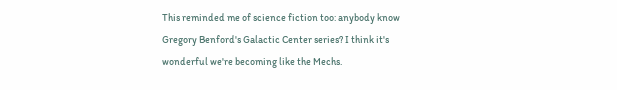This reminded me of science fiction too: anybody know Gregory Benford's Galactic Center series? I think it's wonderful we're becoming like the Mechs.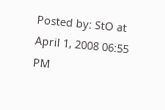Posted by: StO at April 1, 2008 06:55 PM